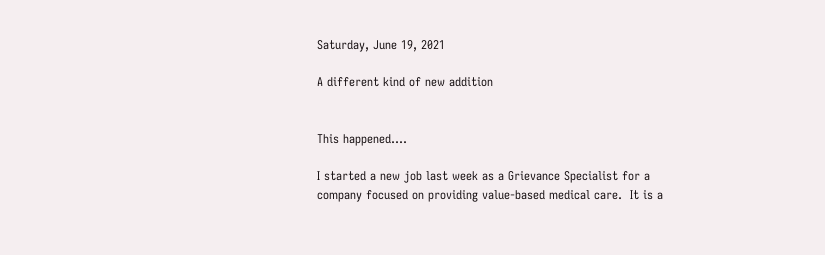Saturday, June 19, 2021

A different kind of new addition


This happened....

I started a new job last week as a Grievance Specialist for a company focused on providing value-based medical care.  It is a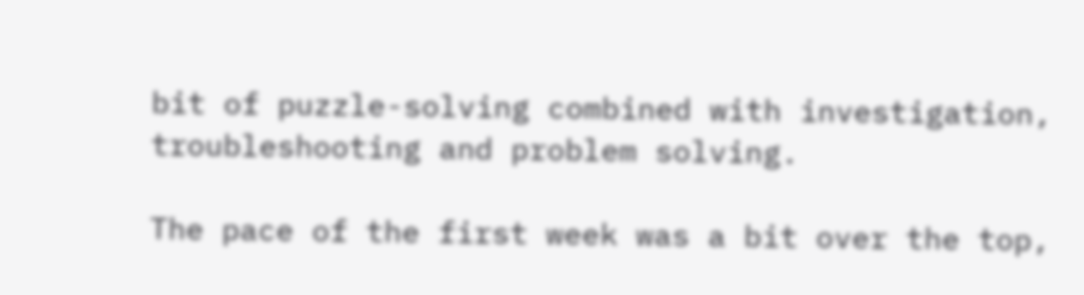bit of puzzle-solving combined with investigation, troubleshooting and problem solving.

The pace of the first week was a bit over the top,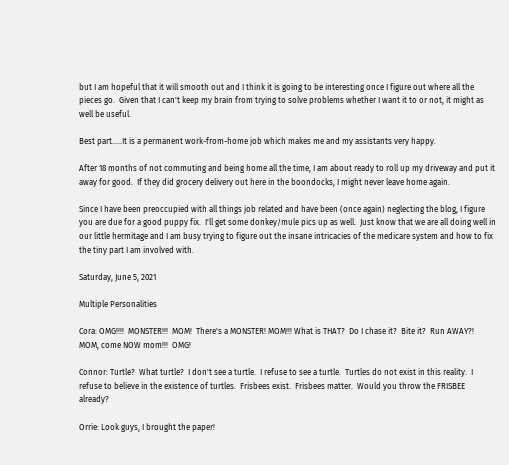but I am hopeful that it will smooth out and I think it is going to be interesting once I figure out where all the pieces go.  Given that I can't keep my brain from trying to solve problems whether I want it to or not, it might as well be useful.

Best part.....It is a permanent work-from-home job which makes me and my assistants very happy.

After 18 months of not commuting and being home all the time, I am about ready to roll up my driveway and put it away for good.  If they did grocery delivery out here in the boondocks, I might never leave home again.

Since I have been preoccupied with all things job related and have been (once again) neglecting the blog, I figure you are due for a good puppy fix.  I'll get some donkey/mule pics up as well.  Just know that we are all doing well in our little hermitage and I am busy trying to figure out the insane intricacies of the medicare system and how to fix the tiny part I am involved with.

Saturday, June 5, 2021

Multiple Personalities

Cora: OMG!!!!  MONSTER!!!  MOM!  There's a MONSTER! MOM!!! What is THAT?  Do I chase it?  Bite it?  Run AWAY?!  MOM, come NOW mom!!!  OMG!

Connor: Turtle?  What turtle?  I don't see a turtle.  I refuse to see a turtle.  Turtles do not exist in this reality.  I refuse to believe in the existence of turtles.  Frisbees exist.  Frisbees matter.  Would you throw the FRISBEE already?

Orrie: Look guys, I brought the paper!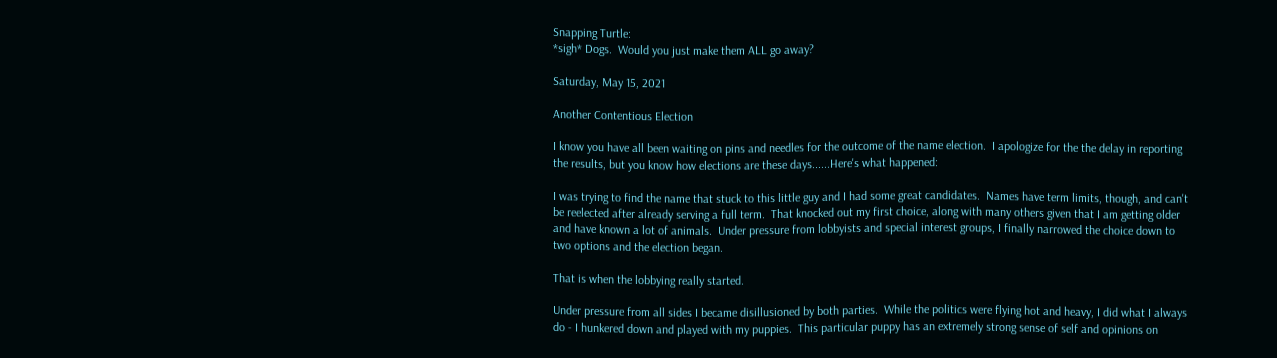Snapping Turtle:
*sigh* Dogs.  Would you just make them ALL go away?

Saturday, May 15, 2021

Another Contentious Election

I know you have all been waiting on pins and needles for the outcome of the name election.  I apologize for the the delay in reporting the results, but you know how elections are these days......Here's what happened:

I was trying to find the name that stuck to this little guy and I had some great candidates.  Names have term limits, though, and can't be reelected after already serving a full term.  That knocked out my first choice, along with many others given that I am getting older and have known a lot of animals.  Under pressure from lobbyists and special interest groups, I finally narrowed the choice down to two options and the election began.

That is when the lobbying really started.

Under pressure from all sides I became disillusioned by both parties.  While the politics were flying hot and heavy, I did what I always do - I hunkered down and played with my puppies.  This particular puppy has an extremely strong sense of self and opinions on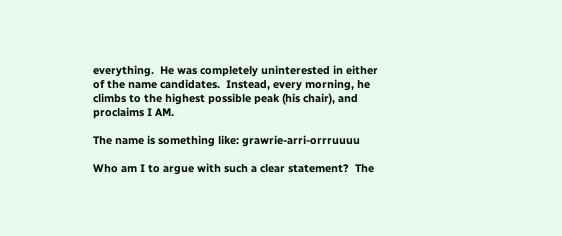everything.  He was completely uninterested in either of the name candidates.  Instead, every morning, he climbs to the highest possible peak (his chair), and proclaims I AM.

The name is something like: grawrie-arri-orrruuuu

Who am I to argue with such a clear statement?  The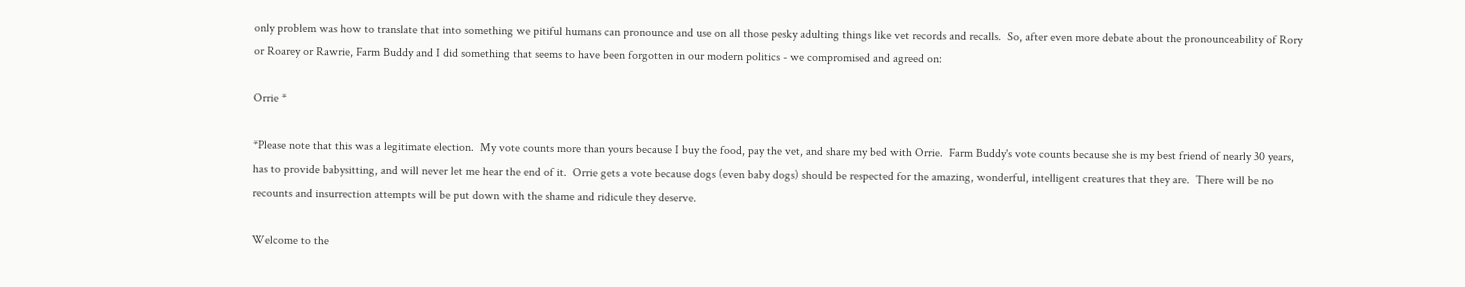only problem was how to translate that into something we pitiful humans can pronounce and use on all those pesky adulting things like vet records and recalls.  So, after even more debate about the pronounceability of Rory or Roarey or Rawrie, Farm Buddy and I did something that seems to have been forgotten in our modern politics - we compromised and agreed on:

Orrie *

*Please note that this was a legitimate election.  My vote counts more than yours because I buy the food, pay the vet, and share my bed with Orrie.  Farm Buddy's vote counts because she is my best friend of nearly 30 years, has to provide babysitting, and will never let me hear the end of it.  Orrie gets a vote because dogs (even baby dogs) should be respected for the amazing, wonderful, intelligent creatures that they are.  There will be no recounts and insurrection attempts will be put down with the shame and ridicule they deserve.

Welcome to the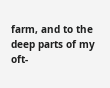farm, and to the deep parts of my oft-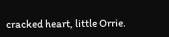cracked heart, little Orrie.